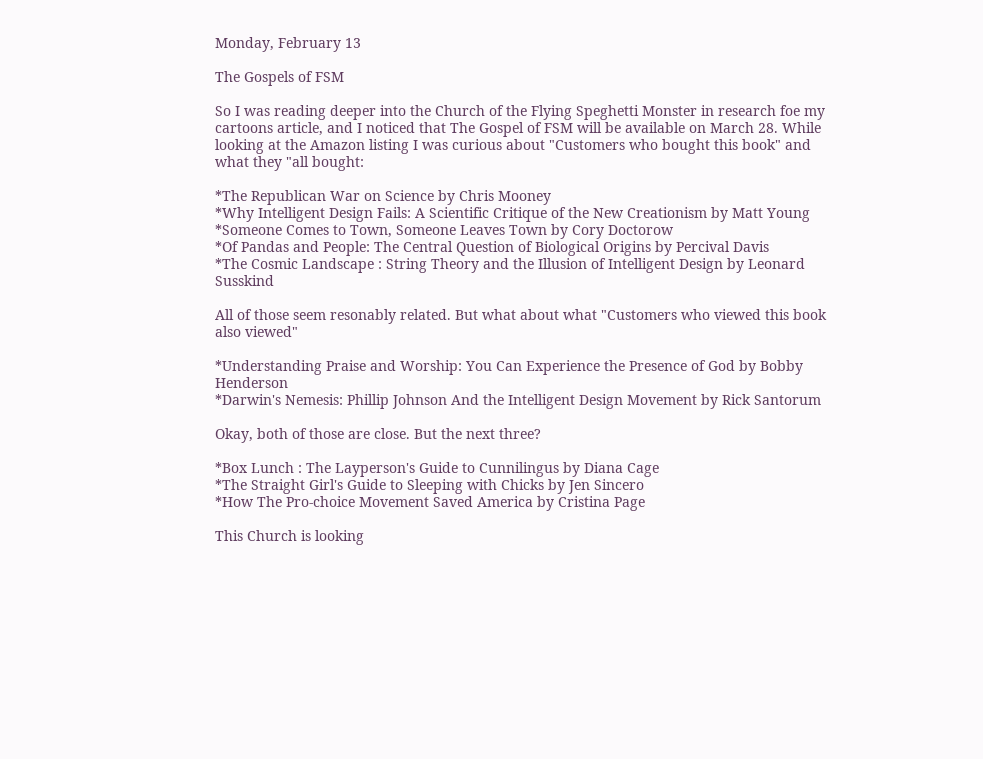Monday, February 13

The Gospels of FSM

So I was reading deeper into the Church of the Flying Speghetti Monster in research foe my cartoons article, and I noticed that The Gospel of FSM will be available on March 28. While looking at the Amazon listing I was curious about "Customers who bought this book" and what they "all bought:

*The Republican War on Science by Chris Mooney
*Why Intelligent Design Fails: A Scientific Critique of the New Creationism by Matt Young
*Someone Comes to Town, Someone Leaves Town by Cory Doctorow
*Of Pandas and People: The Central Question of Biological Origins by Percival Davis
*The Cosmic Landscape : String Theory and the Illusion of Intelligent Design by Leonard Susskind

All of those seem resonably related. But what about what "Customers who viewed this book also viewed"

*Understanding Praise and Worship: You Can Experience the Presence of God by Bobby Henderson
*Darwin's Nemesis: Phillip Johnson And the Intelligent Design Movement by Rick Santorum

Okay, both of those are close. But the next three?

*Box Lunch : The Layperson's Guide to Cunnilingus by Diana Cage
*The Straight Girl's Guide to Sleeping with Chicks by Jen Sincero
*How The Pro-choice Movement Saved America by Cristina Page

This Church is looking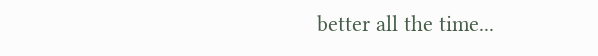better all the time...